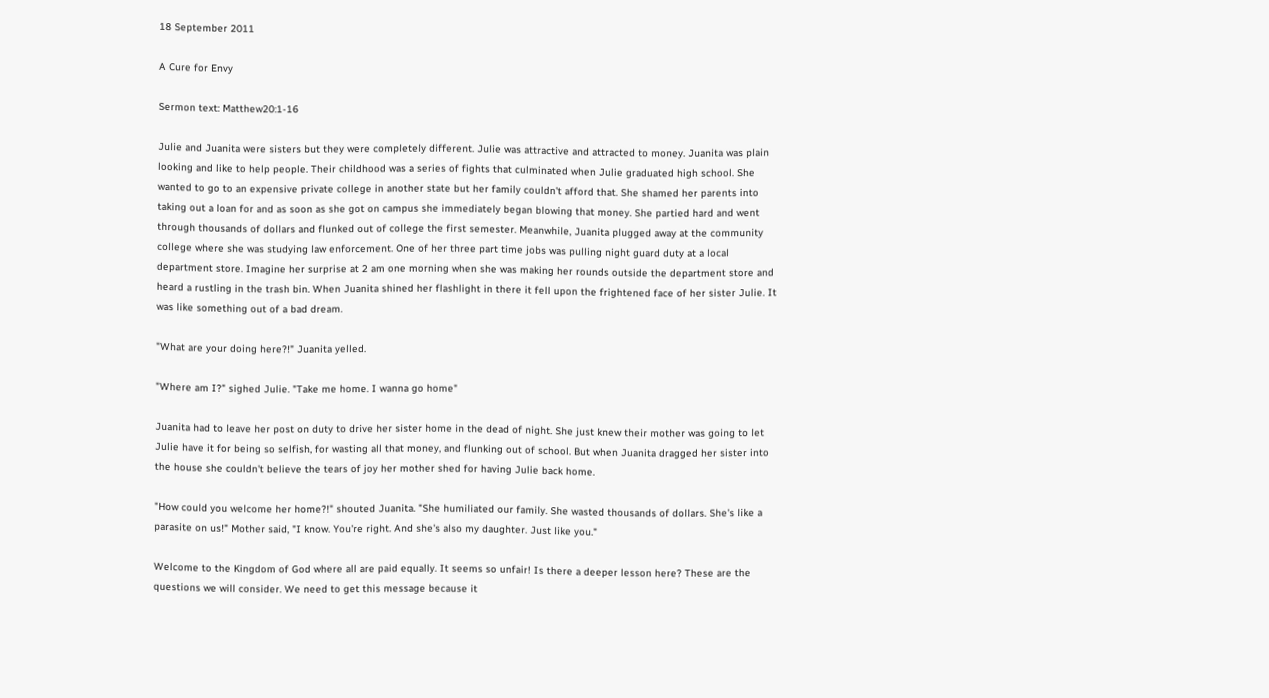18 September 2011

A Cure for Envy

Sermon text: Matthew20:1-16

Julie and Juanita were sisters but they were completely different. Julie was attractive and attracted to money. Juanita was plain looking and like to help people. Their childhood was a series of fights that culminated when Julie graduated high school. She wanted to go to an expensive private college in another state but her family couldn't afford that. She shamed her parents into taking out a loan for and as soon as she got on campus she immediately began blowing that money. She partied hard and went through thousands of dollars and flunked out of college the first semester. Meanwhile, Juanita plugged away at the community college where she was studying law enforcement. One of her three part time jobs was pulling night guard duty at a local department store. Imagine her surprise at 2 am one morning when she was making her rounds outside the department store and heard a rustling in the trash bin. When Juanita shined her flashlight in there it fell upon the frightened face of her sister Julie. It was like something out of a bad dream.

"What are your doing here?!" Juanita yelled.

"Where am I?" sighed Julie. "Take me home. I wanna go home"

Juanita had to leave her post on duty to drive her sister home in the dead of night. She just knew their mother was going to let Julie have it for being so selfish, for wasting all that money, and flunking out of school. But when Juanita dragged her sister into the house she couldn't believe the tears of joy her mother shed for having Julie back home.

"How could you welcome her home?!" shouted Juanita. "She humiliated our family. She wasted thousands of dollars. She's like a parasite on us!" Mother said, "I know. You're right. And she's also my daughter. Just like you."

Welcome to the Kingdom of God where all are paid equally. It seems so unfair! Is there a deeper lesson here? These are the questions we will consider. We need to get this message because it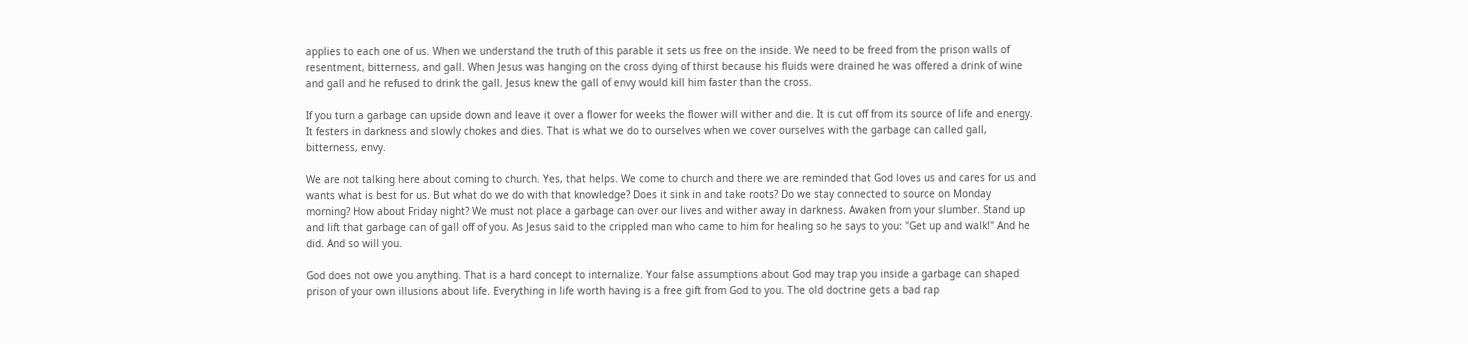applies to each one of us. When we understand the truth of this parable it sets us free on the inside. We need to be freed from the prison walls of resentment, bitterness, and gall. When Jesus was hanging on the cross dying of thirst because his fluids were drained he was offered a drink of wine and gall and he refused to drink the gall. Jesus knew the gall of envy would kill him faster than the cross.

If you turn a garbage can upside down and leave it over a flower for weeks the flower will wither and die. It is cut off from its source of life and energy. It festers in darkness and slowly chokes and dies. That is what we do to ourselves when we cover ourselves with the garbage can called gall, bitterness, envy.

We are not talking here about coming to church. Yes, that helps. We come to church and there we are reminded that God loves us and cares for us and wants what is best for us. But what do we do with that knowledge? Does it sink in and take roots? Do we stay connected to source on Monday morning? How about Friday night? We must not place a garbage can over our lives and wither away in darkness. Awaken from your slumber. Stand up and lift that garbage can of gall off of you. As Jesus said to the crippled man who came to him for healing so he says to you: "Get up and walk!" And he did. And so will you.

God does not owe you anything. That is a hard concept to internalize. Your false assumptions about God may trap you inside a garbage can shaped prison of your own illusions about life. Everything in life worth having is a free gift from God to you. The old doctrine gets a bad rap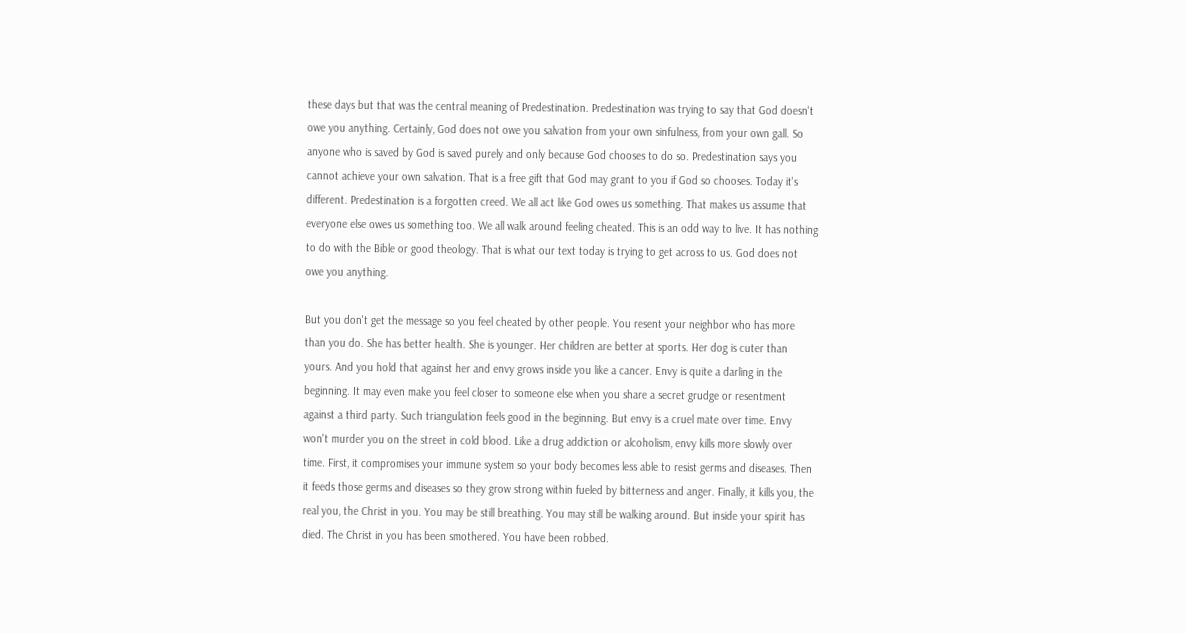these days but that was the central meaning of Predestination. Predestination was trying to say that God doesn't owe you anything. Certainly, God does not owe you salvation from your own sinfulness, from your own gall. So anyone who is saved by God is saved purely and only because God chooses to do so. Predestination says you cannot achieve your own salvation. That is a free gift that God may grant to you if God so chooses. Today it's different. Predestination is a forgotten creed. We all act like God owes us something. That makes us assume that everyone else owes us something too. We all walk around feeling cheated. This is an odd way to live. It has nothing to do with the Bible or good theology. That is what our text today is trying to get across to us. God does not owe you anything.

But you don't get the message so you feel cheated by other people. You resent your neighbor who has more than you do. She has better health. She is younger. Her children are better at sports. Her dog is cuter than yours. And you hold that against her and envy grows inside you like a cancer. Envy is quite a darling in the beginning. It may even make you feel closer to someone else when you share a secret grudge or resentment against a third party. Such triangulation feels good in the beginning. But envy is a cruel mate over time. Envy won't murder you on the street in cold blood. Like a drug addiction or alcoholism, envy kills more slowly over time. First, it compromises your immune system so your body becomes less able to resist germs and diseases. Then it feeds those germs and diseases so they grow strong within fueled by bitterness and anger. Finally, it kills you, the real you, the Christ in you. You may be still breathing. You may still be walking around. But inside your spirit has died. The Christ in you has been smothered. You have been robbed.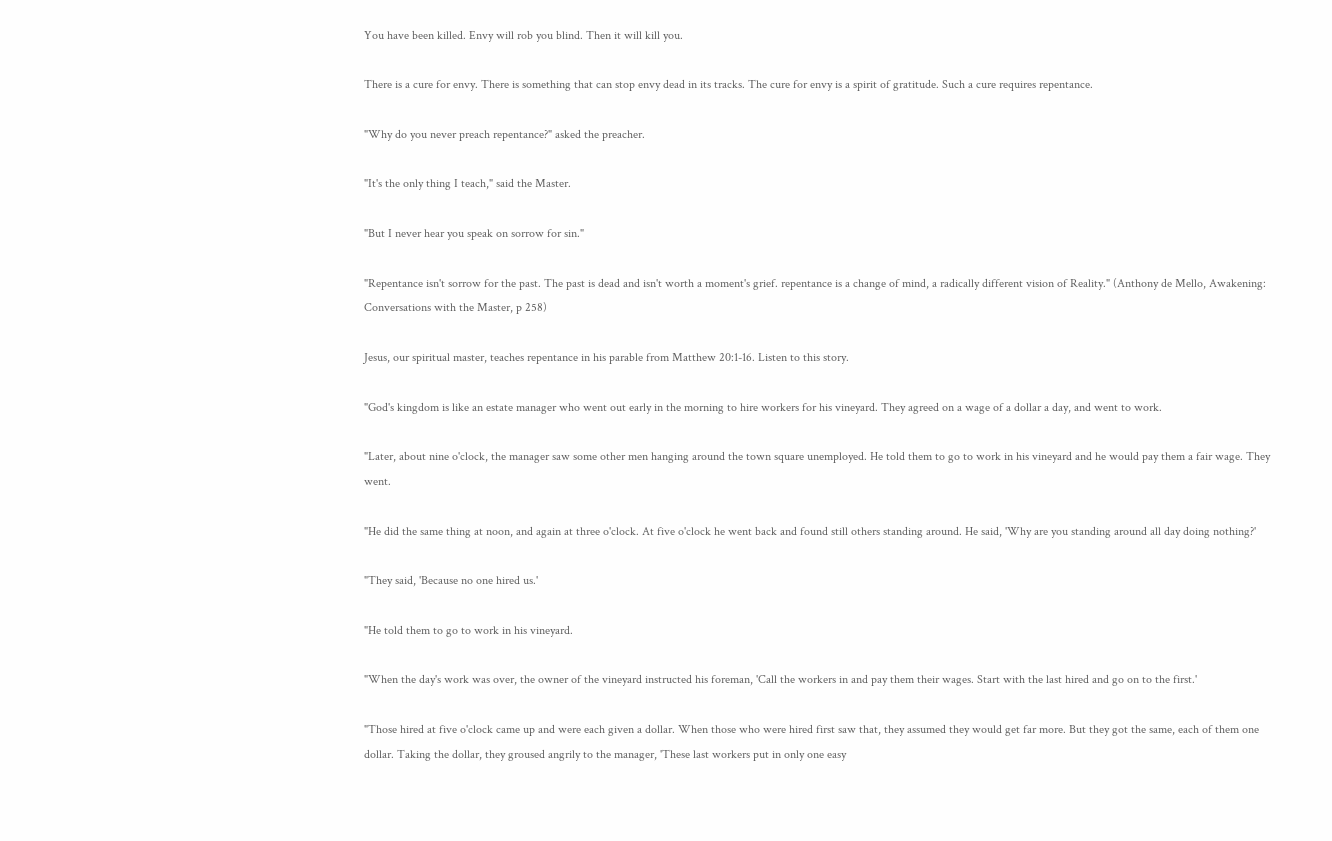You have been killed. Envy will rob you blind. Then it will kill you.

There is a cure for envy. There is something that can stop envy dead in its tracks. The cure for envy is a spirit of gratitude. Such a cure requires repentance.

"Why do you never preach repentance?" asked the preacher.

"It's the only thing I teach," said the Master.

"But I never hear you speak on sorrow for sin."

"Repentance isn't sorrow for the past. The past is dead and isn't worth a moment's grief. repentance is a change of mind, a radically different vision of Reality." (Anthony de Mello, Awakening: Conversations with the Master, p 258)

Jesus, our spiritual master, teaches repentance in his parable from Matthew 20:1-16. Listen to this story.

"God's kingdom is like an estate manager who went out early in the morning to hire workers for his vineyard. They agreed on a wage of a dollar a day, and went to work.

"Later, about nine o'clock, the manager saw some other men hanging around the town square unemployed. He told them to go to work in his vineyard and he would pay them a fair wage. They went.

"He did the same thing at noon, and again at three o'clock. At five o'clock he went back and found still others standing around. He said, 'Why are you standing around all day doing nothing?'

"They said, 'Because no one hired us.'

"He told them to go to work in his vineyard.

"When the day's work was over, the owner of the vineyard instructed his foreman, 'Call the workers in and pay them their wages. Start with the last hired and go on to the first.'

"Those hired at five o'clock came up and were each given a dollar. When those who were hired first saw that, they assumed they would get far more. But they got the same, each of them one dollar. Taking the dollar, they groused angrily to the manager, 'These last workers put in only one easy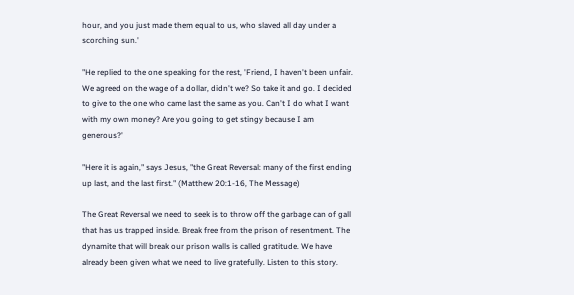hour, and you just made them equal to us, who slaved all day under a scorching sun.'

"He replied to the one speaking for the rest, 'Friend, I haven't been unfair. We agreed on the wage of a dollar, didn't we? So take it and go. I decided to give to the one who came last the same as you. Can't I do what I want with my own money? Are you going to get stingy because I am generous?'

"Here it is again," says Jesus, "the Great Reversal: many of the first ending up last, and the last first." (Matthew 20:1-16, The Message)

The Great Reversal we need to seek is to throw off the garbage can of gall that has us trapped inside. Break free from the prison of resentment. The dynamite that will break our prison walls is called gratitude. We have already been given what we need to live gratefully. Listen to this story.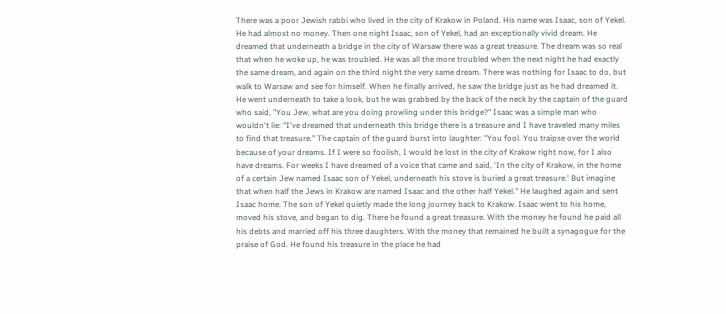There was a poor Jewish rabbi who lived in the city of Krakow in Poland. His name was Isaac, son of Yekel. He had almost no money. Then one night Isaac, son of Yekel, had an exceptionally vivid dream. He dreamed that underneath a bridge in the city of Warsaw there was a great treasure. The dream was so real that when he woke up, he was troubled. He was all the more troubled when the next night he had exactly the same dream, and again on the third night the very same dream. There was nothing for Isaac to do, but walk to Warsaw and see for himself. When he finally arrived, he saw the bridge just as he had dreamed it. He went underneath to take a look, but he was grabbed by the back of the neck by the captain of the guard who said, "You Jew, what are you doing prowling under this bridge?" Isaac was a simple man who wouldn't lie: "I've dreamed that underneath this bridge there is a treasure and I have traveled many miles to find that treasure." The captain of the guard burst into laughter: "You fool. You traipse over the world because of your dreams. If I were so foolish, I would be lost in the city of Krakow right now, for I also have dreams. For weeks I have dreamed of a voice that came and said, 'In the city of Krakow, in the home of a certain Jew named Isaac son of Yekel, underneath his stove is buried a great treasure.' But imagine that when half the Jews in Krakow are named Isaac and the other half Yekel." He laughed again and sent Isaac home. The son of Yekel quietly made the long journey back to Krakow. Isaac went to his home, moved his stove, and began to dig. There he found a great treasure. With the money he found he paid all his debts and married off his three daughters. With the money that remained he built a synagogue for the praise of God. He found his treasure in the place he had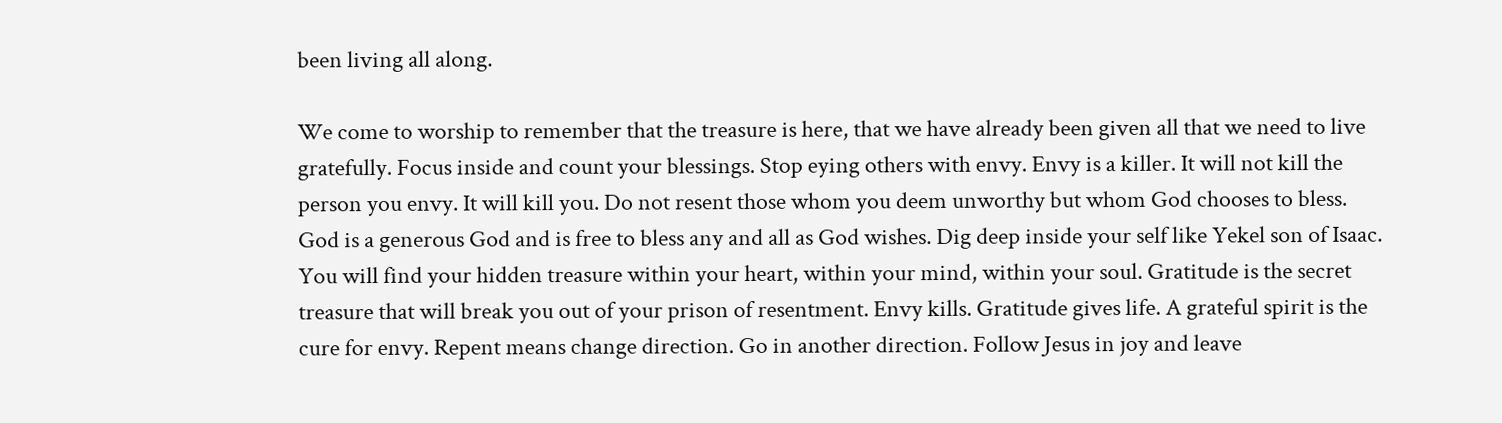been living all along.

We come to worship to remember that the treasure is here, that we have already been given all that we need to live gratefully. Focus inside and count your blessings. Stop eying others with envy. Envy is a killer. It will not kill the person you envy. It will kill you. Do not resent those whom you deem unworthy but whom God chooses to bless. God is a generous God and is free to bless any and all as God wishes. Dig deep inside your self like Yekel son of Isaac. You will find your hidden treasure within your heart, within your mind, within your soul. Gratitude is the secret treasure that will break you out of your prison of resentment. Envy kills. Gratitude gives life. A grateful spirit is the cure for envy. Repent means change direction. Go in another direction. Follow Jesus in joy and leave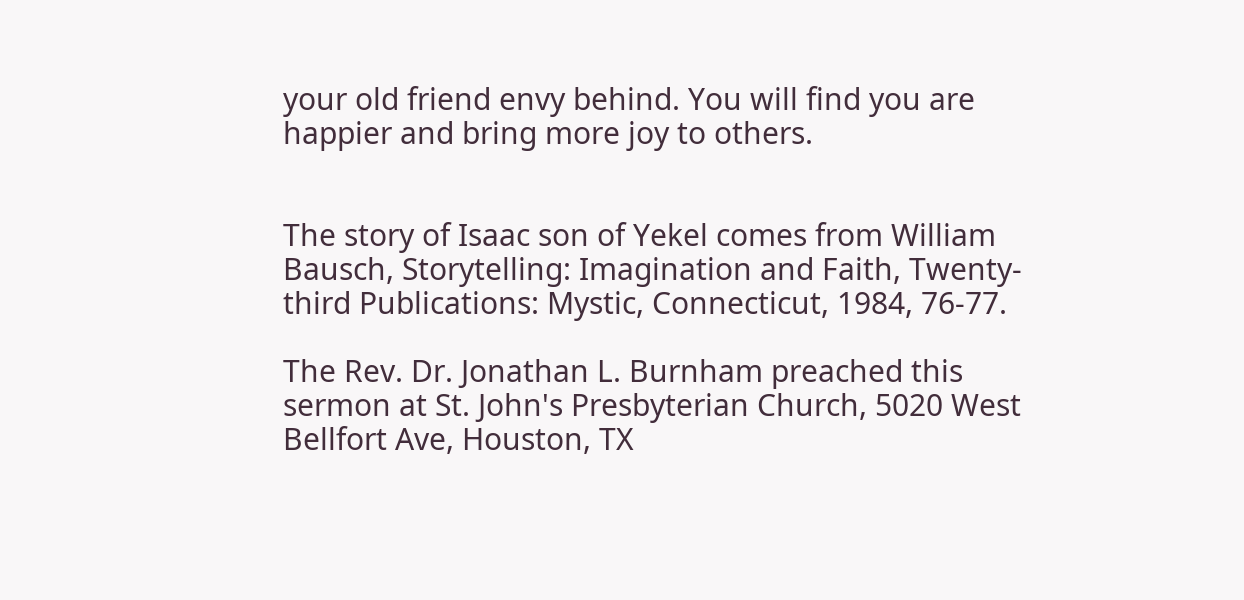your old friend envy behind. You will find you are happier and bring more joy to others.


The story of Isaac son of Yekel comes from William Bausch, Storytelling: Imagination and Faith, Twenty-third Publications: Mystic, Connecticut, 1984, 76-77.

The Rev. Dr. Jonathan L. Burnham preached this sermon at St. John's Presbyterian Church, 5020 West Bellfort Ave, Houston, TX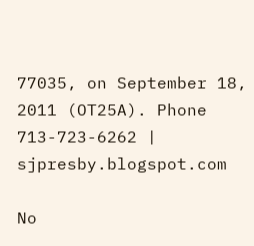77035, on September 18, 2011 (OT25A). Phone 713-723-6262 | sjpresby.blogspot.com

No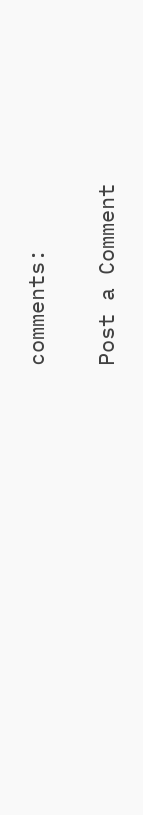comments:

Post a Comment